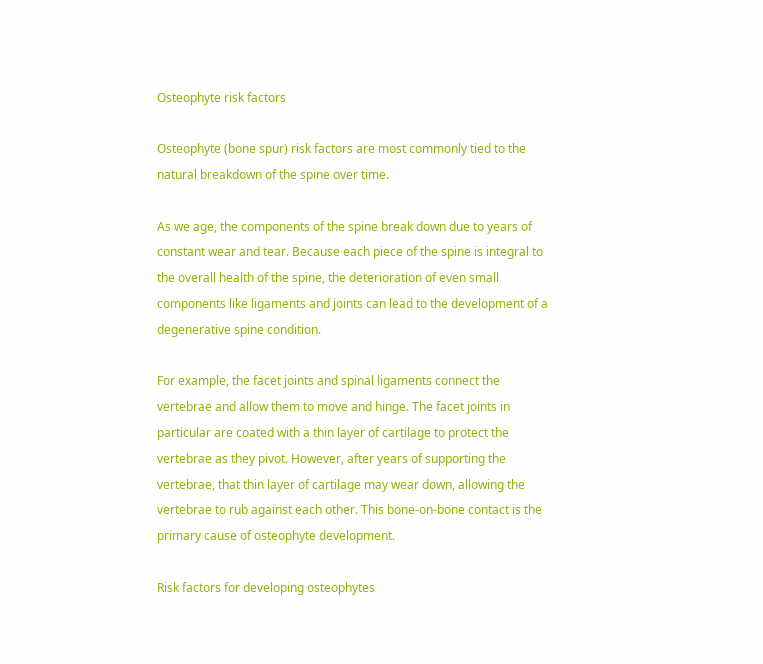Osteophyte risk factors

Osteophyte (bone spur) risk factors are most commonly tied to the natural breakdown of the spine over time.

As we age, the components of the spine break down due to years of constant wear and tear. Because each piece of the spine is integral to the overall health of the spine, the deterioration of even small components like ligaments and joints can lead to the development of a degenerative spine condition.

For example, the facet joints and spinal ligaments connect the vertebrae and allow them to move and hinge. The facet joints in particular are coated with a thin layer of cartilage to protect the vertebrae as they pivot. However, after years of supporting the vertebrae, that thin layer of cartilage may wear down, allowing the vertebrae to rub against each other. This bone-on-bone contact is the primary cause of osteophyte development.

Risk factors for developing osteophytes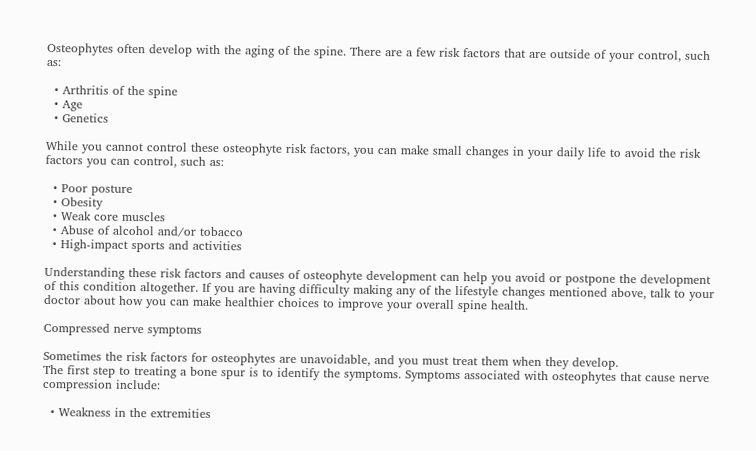Osteophytes often develop with the aging of the spine. There are a few risk factors that are outside of your control, such as:

  • Arthritis of the spine
  • Age
  • Genetics

While you cannot control these osteophyte risk factors, you can make small changes in your daily life to avoid the risk factors you can control, such as:

  • Poor posture
  • Obesity
  • Weak core muscles
  • Abuse of alcohol and/or tobacco
  • High-impact sports and activities

Understanding these risk factors and causes of osteophyte development can help you avoid or postpone the development of this condition altogether. If you are having difficulty making any of the lifestyle changes mentioned above, talk to your doctor about how you can make healthier choices to improve your overall spine health.

Compressed nerve symptoms

Sometimes the risk factors for osteophytes are unavoidable, and you must treat them when they develop.
The first step to treating a bone spur is to identify the symptoms. Symptoms associated with osteophytes that cause nerve compression include:

  • Weakness in the extremities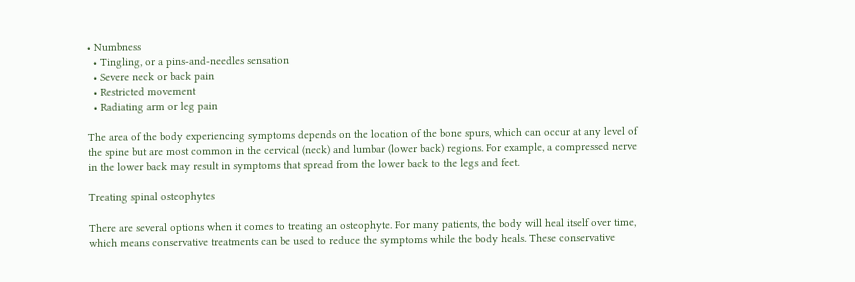• Numbness
  • Tingling, or a pins-and-needles sensation
  • Severe neck or back pain
  • Restricted movement
  • Radiating arm or leg pain

The area of the body experiencing symptoms depends on the location of the bone spurs, which can occur at any level of the spine but are most common in the cervical (neck) and lumbar (lower back) regions. For example, a compressed nerve in the lower back may result in symptoms that spread from the lower back to the legs and feet.

Treating spinal osteophytes

There are several options when it comes to treating an osteophyte. For many patients, the body will heal itself over time, which means conservative treatments can be used to reduce the symptoms while the body heals. These conservative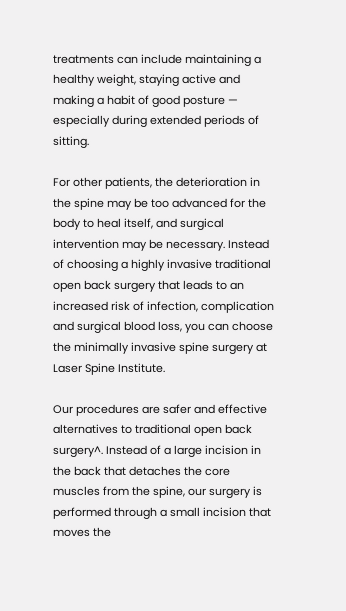treatments can include maintaining a healthy weight, staying active and making a habit of good posture — especially during extended periods of sitting.

For other patients, the deterioration in the spine may be too advanced for the body to heal itself, and surgical intervention may be necessary. Instead of choosing a highly invasive traditional open back surgery that leads to an increased risk of infection, complication and surgical blood loss, you can choose the minimally invasive spine surgery at Laser Spine Institute.

Our procedures are safer and effective alternatives to traditional open back surgery^. Instead of a large incision in the back that detaches the core muscles from the spine, our surgery is performed through a small incision that moves the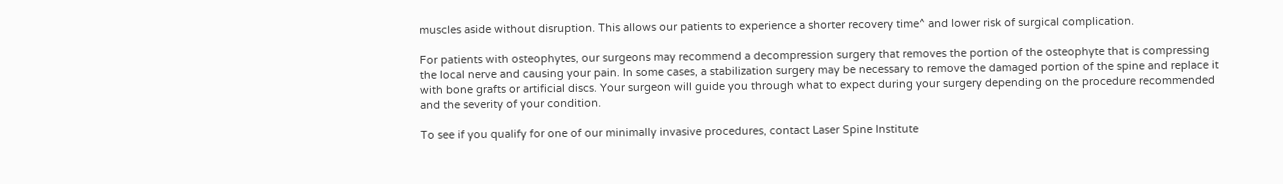muscles aside without disruption. This allows our patients to experience a shorter recovery time^ and lower risk of surgical complication.

For patients with osteophytes, our surgeons may recommend a decompression surgery that removes the portion of the osteophyte that is compressing the local nerve and causing your pain. In some cases, a stabilization surgery may be necessary to remove the damaged portion of the spine and replace it with bone grafts or artificial discs. Your surgeon will guide you through what to expect during your surgery depending on the procedure recommended and the severity of your condition.

To see if you qualify for one of our minimally invasive procedures, contact Laser Spine Institute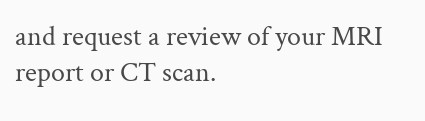and request a review of your MRI report or CT scan.